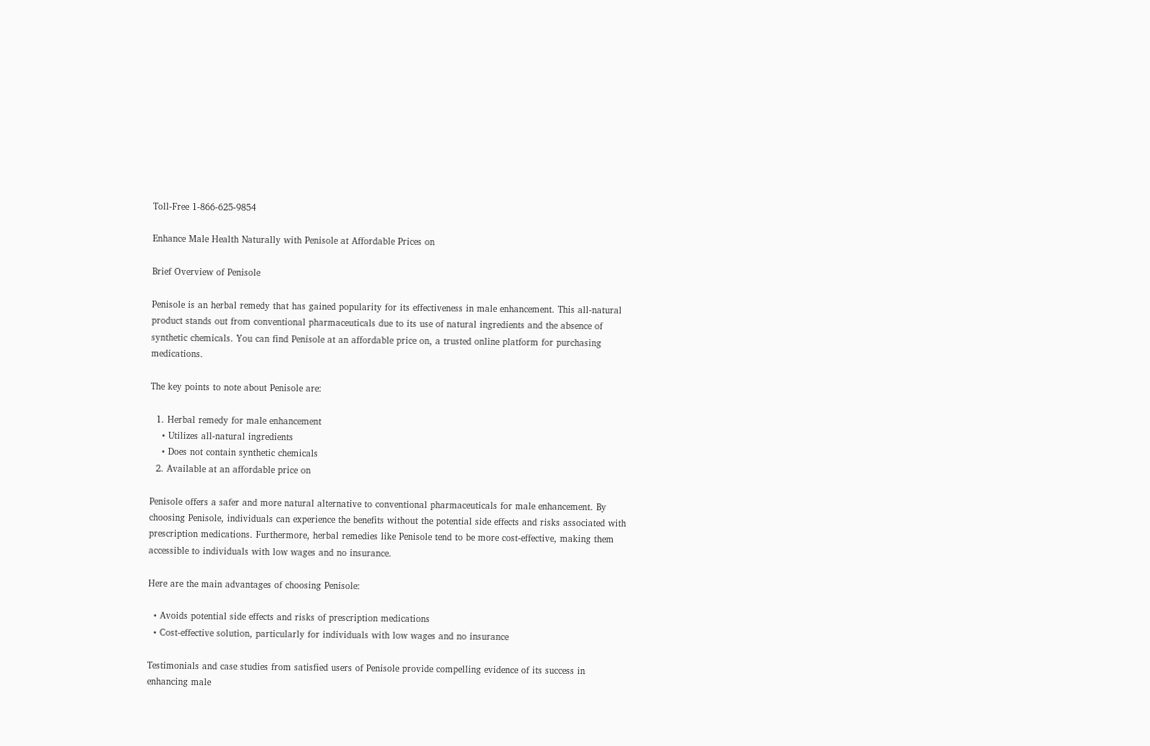Toll-Free 1-866-625-9854

Enhance Male Health Naturally with Penisole at Affordable Prices on

Brief Overview of Penisole

Penisole is an herbal remedy that has gained popularity for its effectiveness in male enhancement. This all-natural product stands out from conventional pharmaceuticals due to its use of natural ingredients and the absence of synthetic chemicals. You can find Penisole at an affordable price on, a trusted online platform for purchasing medications.

The key points to note about Penisole are:

  1. Herbal remedy for male enhancement
    • Utilizes all-natural ingredients
    • Does not contain synthetic chemicals
  2. Available at an affordable price on

Penisole offers a safer and more natural alternative to conventional pharmaceuticals for male enhancement. By choosing Penisole, individuals can experience the benefits without the potential side effects and risks associated with prescription medications. Furthermore, herbal remedies like Penisole tend to be more cost-effective, making them accessible to individuals with low wages and no insurance.

Here are the main advantages of choosing Penisole:

  • Avoids potential side effects and risks of prescription medications
  • Cost-effective solution, particularly for individuals with low wages and no insurance

Testimonials and case studies from satisfied users of Penisole provide compelling evidence of its success in enhancing male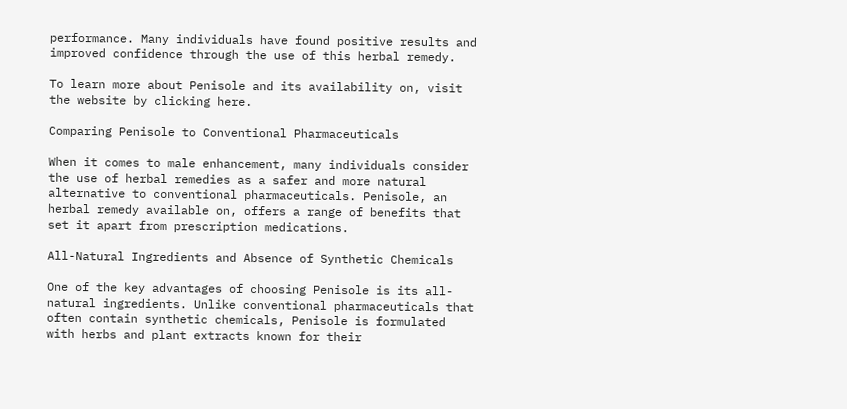performance. Many individuals have found positive results and improved confidence through the use of this herbal remedy.

To learn more about Penisole and its availability on, visit the website by clicking here.

Comparing Penisole to Conventional Pharmaceuticals

When it comes to male enhancement, many individuals consider the use of herbal remedies as a safer and more natural alternative to conventional pharmaceuticals. Penisole, an herbal remedy available on, offers a range of benefits that set it apart from prescription medications.

All-Natural Ingredients and Absence of Synthetic Chemicals

One of the key advantages of choosing Penisole is its all-natural ingredients. Unlike conventional pharmaceuticals that often contain synthetic chemicals, Penisole is formulated with herbs and plant extracts known for their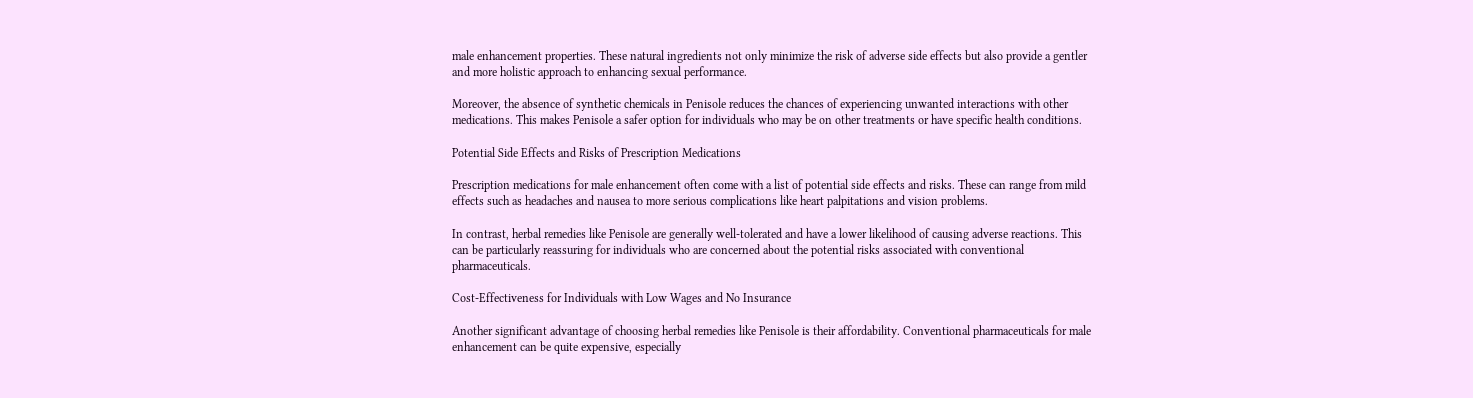male enhancement properties. These natural ingredients not only minimize the risk of adverse side effects but also provide a gentler and more holistic approach to enhancing sexual performance.

Moreover, the absence of synthetic chemicals in Penisole reduces the chances of experiencing unwanted interactions with other medications. This makes Penisole a safer option for individuals who may be on other treatments or have specific health conditions.

Potential Side Effects and Risks of Prescription Medications

Prescription medications for male enhancement often come with a list of potential side effects and risks. These can range from mild effects such as headaches and nausea to more serious complications like heart palpitations and vision problems.

In contrast, herbal remedies like Penisole are generally well-tolerated and have a lower likelihood of causing adverse reactions. This can be particularly reassuring for individuals who are concerned about the potential risks associated with conventional pharmaceuticals.

Cost-Effectiveness for Individuals with Low Wages and No Insurance

Another significant advantage of choosing herbal remedies like Penisole is their affordability. Conventional pharmaceuticals for male enhancement can be quite expensive, especially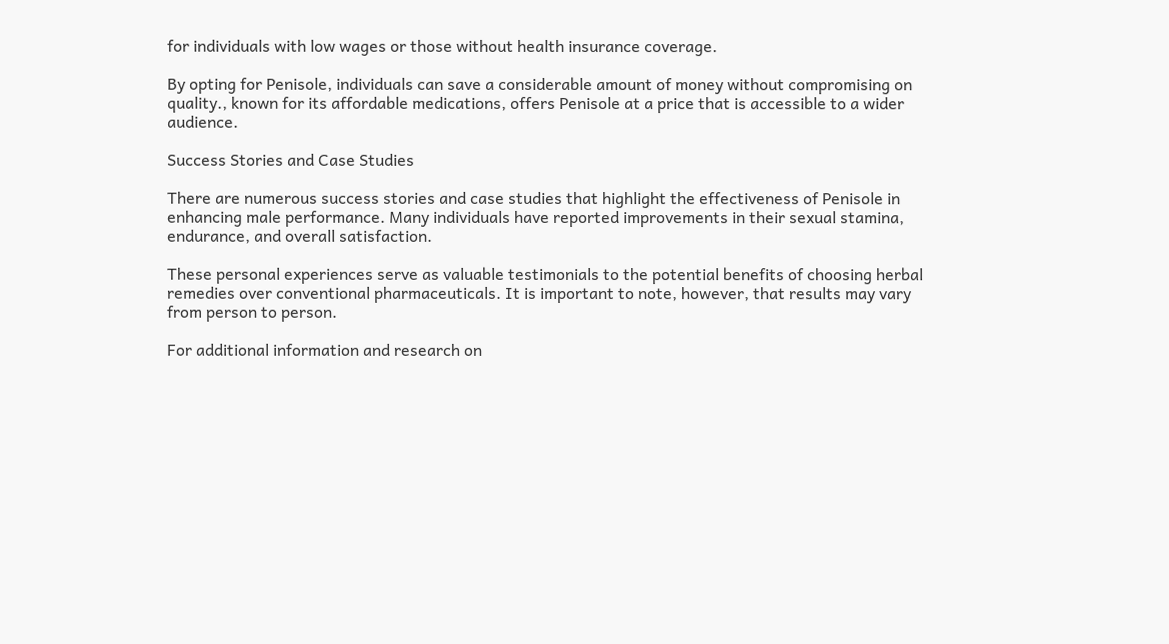for individuals with low wages or those without health insurance coverage.

By opting for Penisole, individuals can save a considerable amount of money without compromising on quality., known for its affordable medications, offers Penisole at a price that is accessible to a wider audience.

Success Stories and Case Studies

There are numerous success stories and case studies that highlight the effectiveness of Penisole in enhancing male performance. Many individuals have reported improvements in their sexual stamina, endurance, and overall satisfaction.

These personal experiences serve as valuable testimonials to the potential benefits of choosing herbal remedies over conventional pharmaceuticals. It is important to note, however, that results may vary from person to person.

For additional information and research on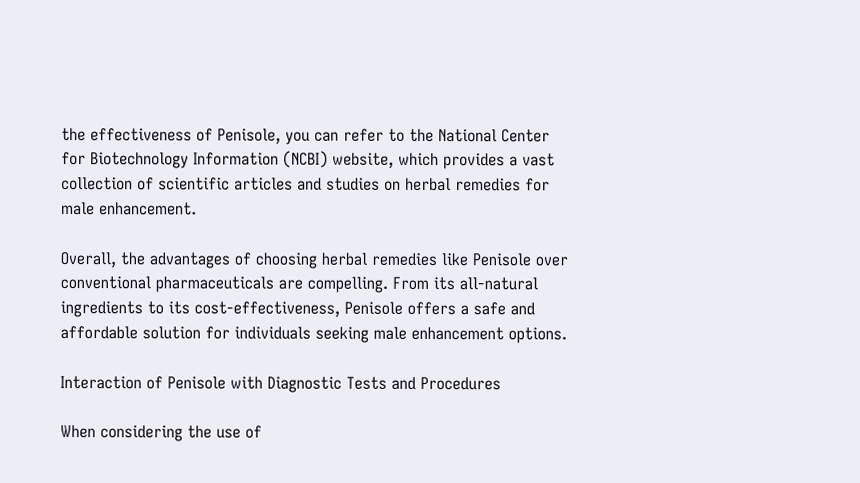the effectiveness of Penisole, you can refer to the National Center for Biotechnology Information (NCBI) website, which provides a vast collection of scientific articles and studies on herbal remedies for male enhancement.

Overall, the advantages of choosing herbal remedies like Penisole over conventional pharmaceuticals are compelling. From its all-natural ingredients to its cost-effectiveness, Penisole offers a safe and affordable solution for individuals seeking male enhancement options.

Interaction of Penisole with Diagnostic Tests and Procedures

When considering the use of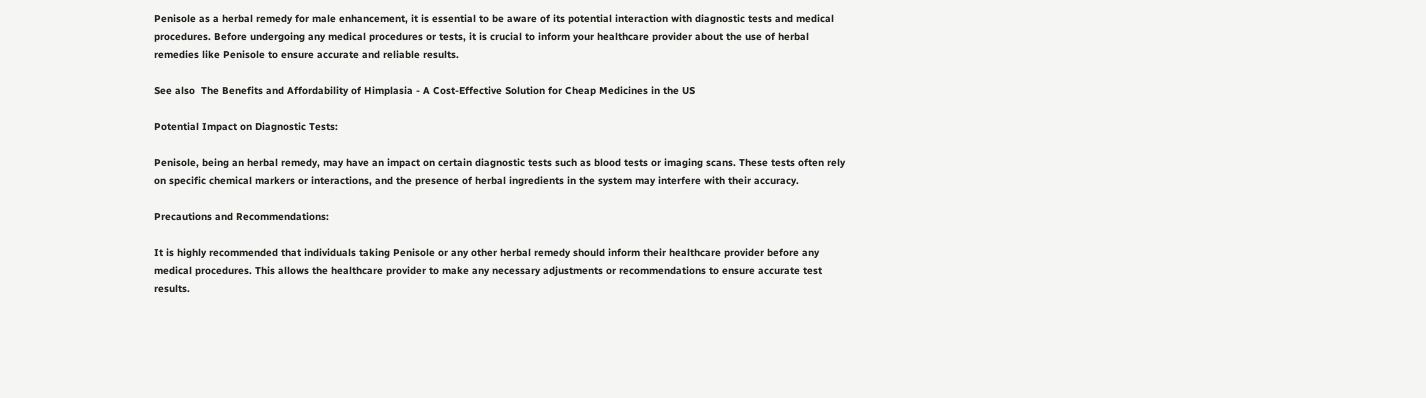Penisole as a herbal remedy for male enhancement, it is essential to be aware of its potential interaction with diagnostic tests and medical procedures. Before undergoing any medical procedures or tests, it is crucial to inform your healthcare provider about the use of herbal remedies like Penisole to ensure accurate and reliable results.

See also  The Benefits and Affordability of Himplasia - A Cost-Effective Solution for Cheap Medicines in the US

Potential Impact on Diagnostic Tests:

Penisole, being an herbal remedy, may have an impact on certain diagnostic tests such as blood tests or imaging scans. These tests often rely on specific chemical markers or interactions, and the presence of herbal ingredients in the system may interfere with their accuracy.

Precautions and Recommendations:

It is highly recommended that individuals taking Penisole or any other herbal remedy should inform their healthcare provider before any medical procedures. This allows the healthcare provider to make any necessary adjustments or recommendations to ensure accurate test results.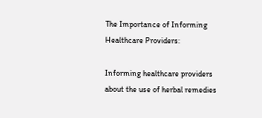The Importance of Informing Healthcare Providers:

Informing healthcare providers about the use of herbal remedies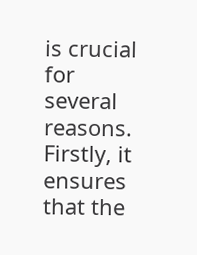is crucial for several reasons. Firstly, it ensures that the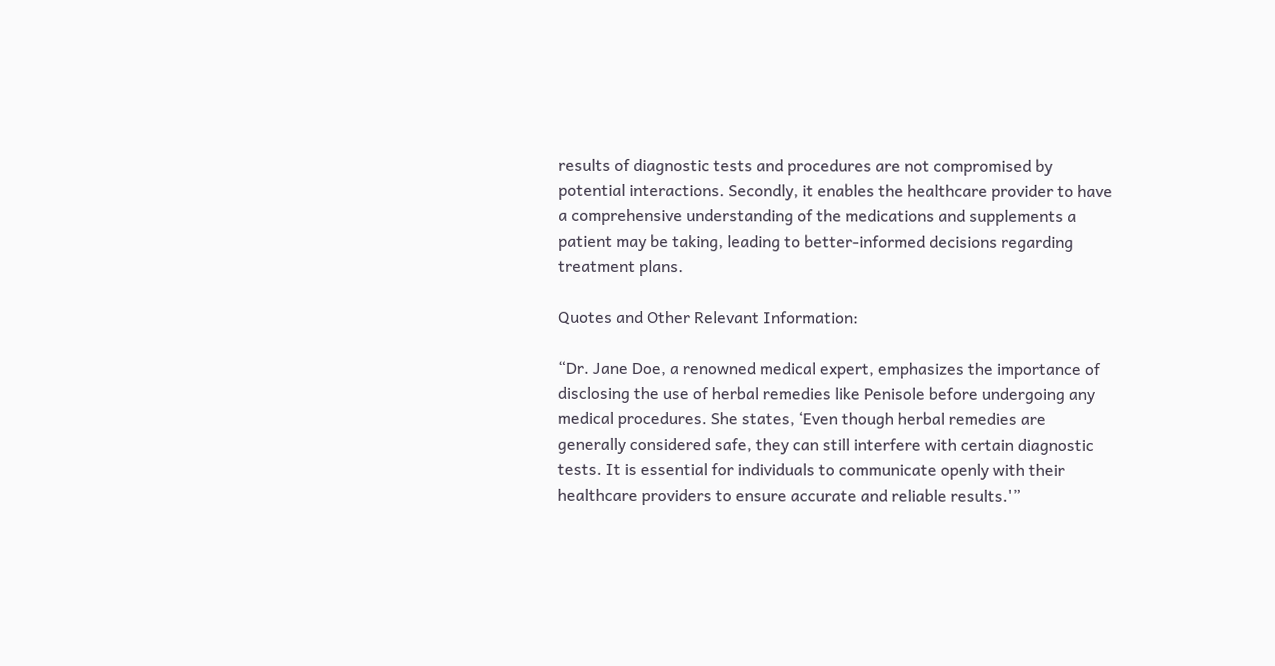results of diagnostic tests and procedures are not compromised by potential interactions. Secondly, it enables the healthcare provider to have a comprehensive understanding of the medications and supplements a patient may be taking, leading to better-informed decisions regarding treatment plans.

Quotes and Other Relevant Information:

“Dr. Jane Doe, a renowned medical expert, emphasizes the importance of disclosing the use of herbal remedies like Penisole before undergoing any medical procedures. She states, ‘Even though herbal remedies are generally considered safe, they can still interfere with certain diagnostic tests. It is essential for individuals to communicate openly with their healthcare providers to ensure accurate and reliable results.'”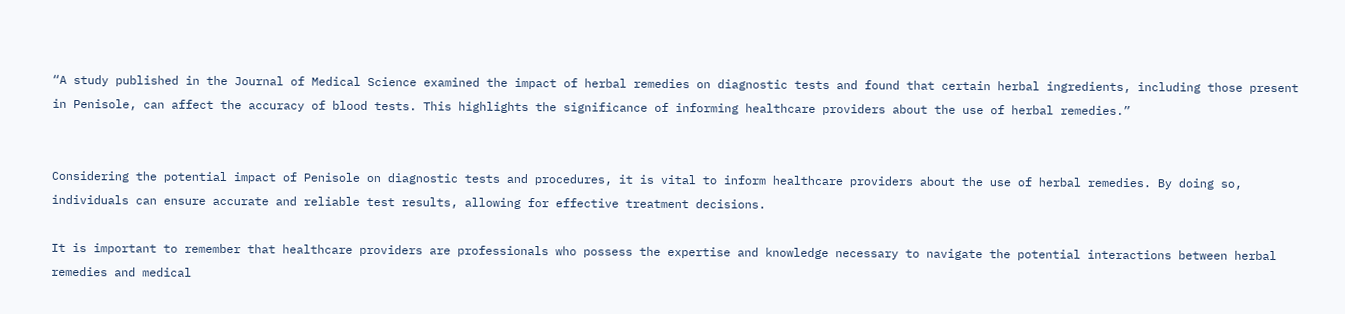“A study published in the Journal of Medical Science examined the impact of herbal remedies on diagnostic tests and found that certain herbal ingredients, including those present in Penisole, can affect the accuracy of blood tests. This highlights the significance of informing healthcare providers about the use of herbal remedies.”


Considering the potential impact of Penisole on diagnostic tests and procedures, it is vital to inform healthcare providers about the use of herbal remedies. By doing so, individuals can ensure accurate and reliable test results, allowing for effective treatment decisions.

It is important to remember that healthcare providers are professionals who possess the expertise and knowledge necessary to navigate the potential interactions between herbal remedies and medical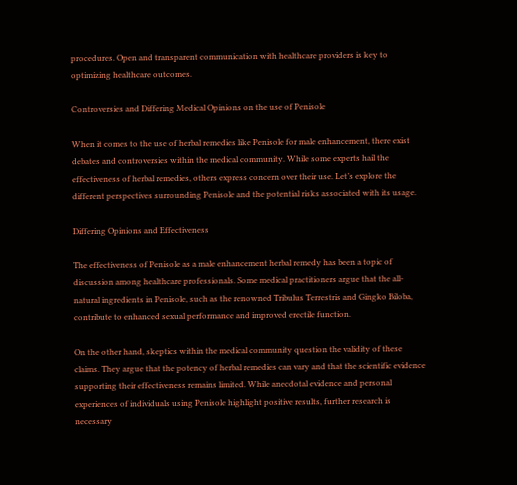procedures. Open and transparent communication with healthcare providers is key to optimizing healthcare outcomes.

Controversies and Differing Medical Opinions on the use of Penisole

When it comes to the use of herbal remedies like Penisole for male enhancement, there exist debates and controversies within the medical community. While some experts hail the effectiveness of herbal remedies, others express concern over their use. Let’s explore the different perspectives surrounding Penisole and the potential risks associated with its usage.

Differing Opinions and Effectiveness

The effectiveness of Penisole as a male enhancement herbal remedy has been a topic of discussion among healthcare professionals. Some medical practitioners argue that the all-natural ingredients in Penisole, such as the renowned Tribulus Terrestris and Gingko Biloba, contribute to enhanced sexual performance and improved erectile function.

On the other hand, skeptics within the medical community question the validity of these claims. They argue that the potency of herbal remedies can vary and that the scientific evidence supporting their effectiveness remains limited. While anecdotal evidence and personal experiences of individuals using Penisole highlight positive results, further research is necessary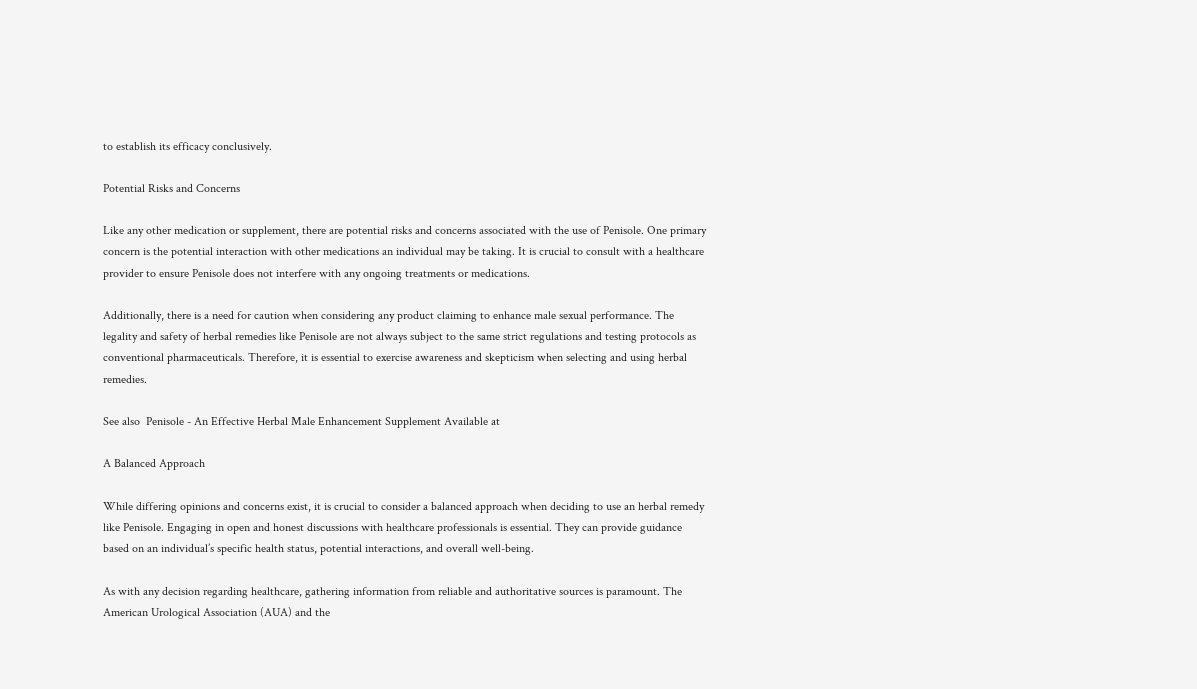to establish its efficacy conclusively.

Potential Risks and Concerns

Like any other medication or supplement, there are potential risks and concerns associated with the use of Penisole. One primary concern is the potential interaction with other medications an individual may be taking. It is crucial to consult with a healthcare provider to ensure Penisole does not interfere with any ongoing treatments or medications.

Additionally, there is a need for caution when considering any product claiming to enhance male sexual performance. The legality and safety of herbal remedies like Penisole are not always subject to the same strict regulations and testing protocols as conventional pharmaceuticals. Therefore, it is essential to exercise awareness and skepticism when selecting and using herbal remedies.

See also  Penisole - An Effective Herbal Male Enhancement Supplement Available at

A Balanced Approach

While differing opinions and concerns exist, it is crucial to consider a balanced approach when deciding to use an herbal remedy like Penisole. Engaging in open and honest discussions with healthcare professionals is essential. They can provide guidance based on an individual’s specific health status, potential interactions, and overall well-being.

As with any decision regarding healthcare, gathering information from reliable and authoritative sources is paramount. The American Urological Association (AUA) and the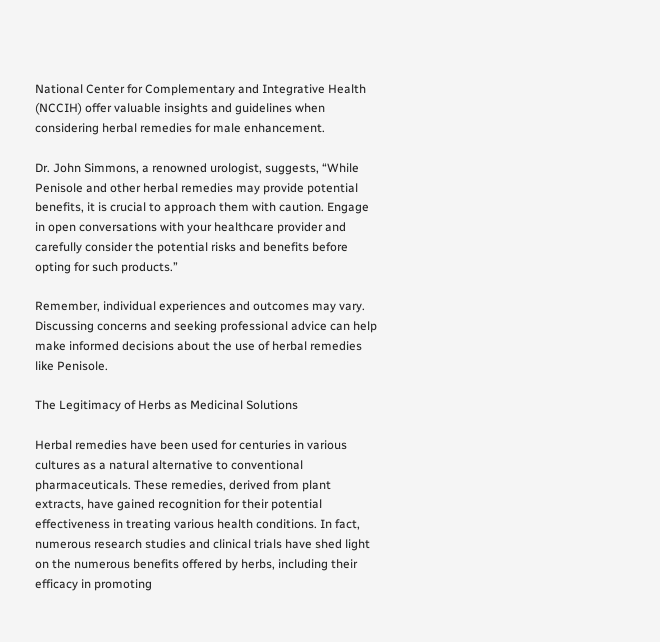National Center for Complementary and Integrative Health (NCCIH) offer valuable insights and guidelines when considering herbal remedies for male enhancement.

Dr. John Simmons, a renowned urologist, suggests, “While Penisole and other herbal remedies may provide potential benefits, it is crucial to approach them with caution. Engage in open conversations with your healthcare provider and carefully consider the potential risks and benefits before opting for such products.”

Remember, individual experiences and outcomes may vary. Discussing concerns and seeking professional advice can help make informed decisions about the use of herbal remedies like Penisole.

The Legitimacy of Herbs as Medicinal Solutions

Herbal remedies have been used for centuries in various cultures as a natural alternative to conventional pharmaceuticals. These remedies, derived from plant extracts, have gained recognition for their potential effectiveness in treating various health conditions. In fact, numerous research studies and clinical trials have shed light on the numerous benefits offered by herbs, including their efficacy in promoting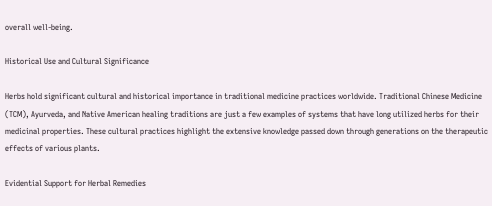overall well-being.

Historical Use and Cultural Significance

Herbs hold significant cultural and historical importance in traditional medicine practices worldwide. Traditional Chinese Medicine (TCM), Ayurveda, and Native American healing traditions are just a few examples of systems that have long utilized herbs for their medicinal properties. These cultural practices highlight the extensive knowledge passed down through generations on the therapeutic effects of various plants.

Evidential Support for Herbal Remedies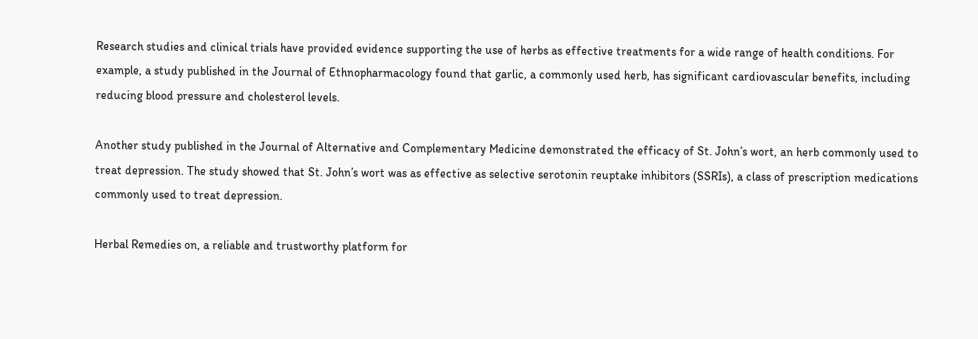Research studies and clinical trials have provided evidence supporting the use of herbs as effective treatments for a wide range of health conditions. For example, a study published in the Journal of Ethnopharmacology found that garlic, a commonly used herb, has significant cardiovascular benefits, including reducing blood pressure and cholesterol levels.

Another study published in the Journal of Alternative and Complementary Medicine demonstrated the efficacy of St. John’s wort, an herb commonly used to treat depression. The study showed that St. John’s wort was as effective as selective serotonin reuptake inhibitors (SSRIs), a class of prescription medications commonly used to treat depression.

Herbal Remedies on, a reliable and trustworthy platform for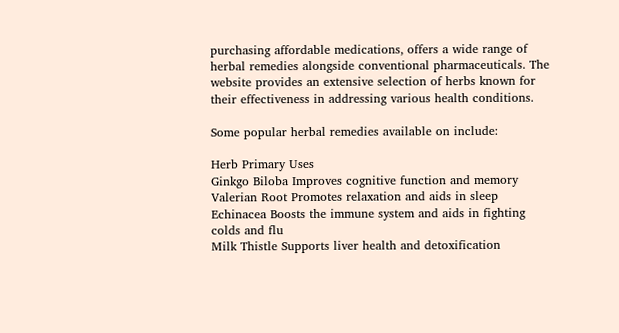purchasing affordable medications, offers a wide range of herbal remedies alongside conventional pharmaceuticals. The website provides an extensive selection of herbs known for their effectiveness in addressing various health conditions.

Some popular herbal remedies available on include:

Herb Primary Uses
Ginkgo Biloba Improves cognitive function and memory
Valerian Root Promotes relaxation and aids in sleep
Echinacea Boosts the immune system and aids in fighting colds and flu
Milk Thistle Supports liver health and detoxification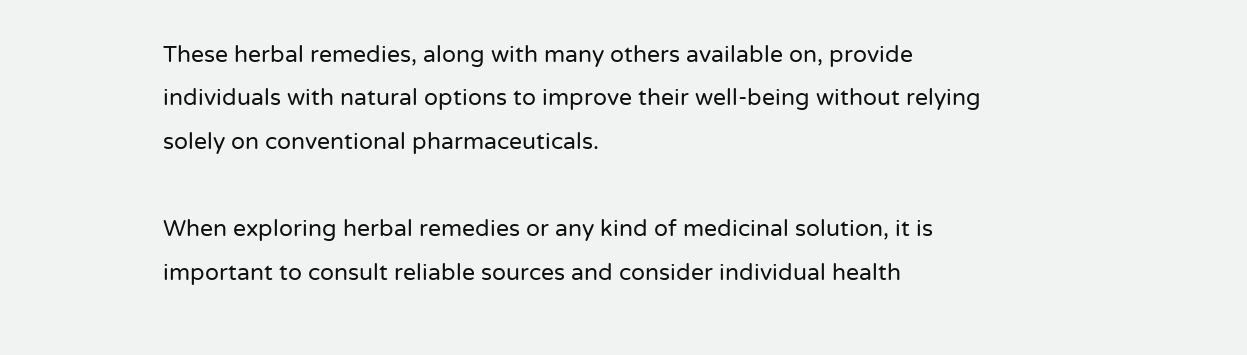These herbal remedies, along with many others available on, provide individuals with natural options to improve their well-being without relying solely on conventional pharmaceuticals.

When exploring herbal remedies or any kind of medicinal solution, it is important to consult reliable sources and consider individual health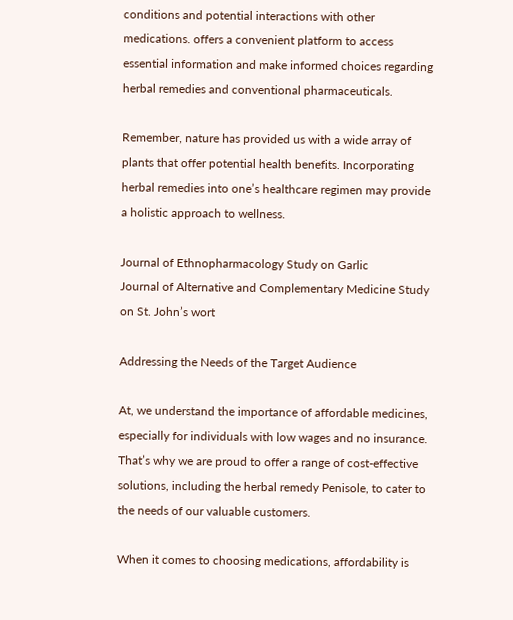conditions and potential interactions with other medications. offers a convenient platform to access essential information and make informed choices regarding herbal remedies and conventional pharmaceuticals.

Remember, nature has provided us with a wide array of plants that offer potential health benefits. Incorporating herbal remedies into one’s healthcare regimen may provide a holistic approach to wellness.

Journal of Ethnopharmacology Study on Garlic
Journal of Alternative and Complementary Medicine Study on St. John’s wort

Addressing the Needs of the Target Audience

At, we understand the importance of affordable medicines, especially for individuals with low wages and no insurance. That’s why we are proud to offer a range of cost-effective solutions, including the herbal remedy Penisole, to cater to the needs of our valuable customers.

When it comes to choosing medications, affordability is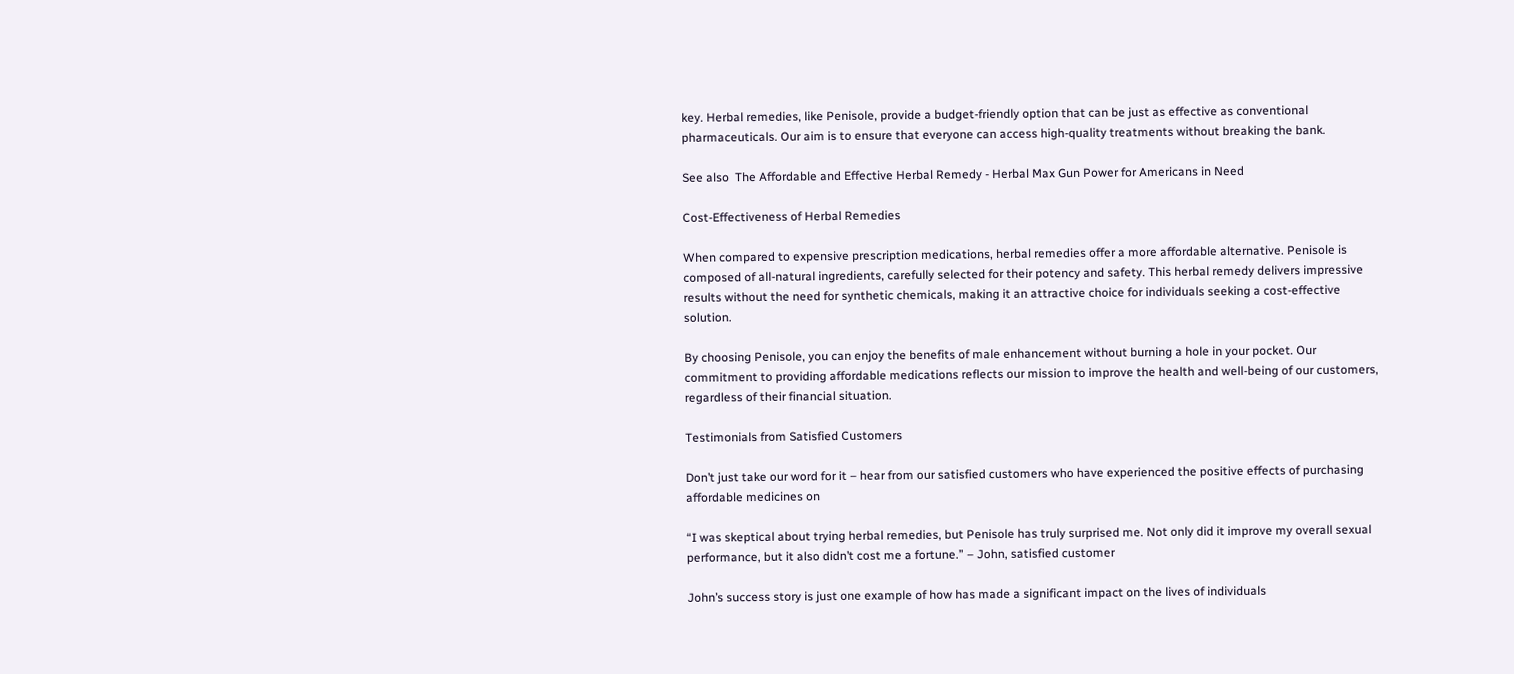key. Herbal remedies, like Penisole, provide a budget-friendly option that can be just as effective as conventional pharmaceuticals. Our aim is to ensure that everyone can access high-quality treatments without breaking the bank.

See also  The Affordable and Effective Herbal Remedy - Herbal Max Gun Power for Americans in Need

Cost-Effectiveness of Herbal Remedies

When compared to expensive prescription medications, herbal remedies offer a more affordable alternative. Penisole is composed of all-natural ingredients, carefully selected for their potency and safety. This herbal remedy delivers impressive results without the need for synthetic chemicals, making it an attractive choice for individuals seeking a cost-effective solution.

By choosing Penisole, you can enjoy the benefits of male enhancement without burning a hole in your pocket. Our commitment to providing affordable medications reflects our mission to improve the health and well-being of our customers, regardless of their financial situation.

Testimonials from Satisfied Customers

Don’t just take our word for it – hear from our satisfied customers who have experienced the positive effects of purchasing affordable medicines on

“I was skeptical about trying herbal remedies, but Penisole has truly surprised me. Not only did it improve my overall sexual performance, but it also didn’t cost me a fortune.” – John, satisfied customer

John’s success story is just one example of how has made a significant impact on the lives of individuals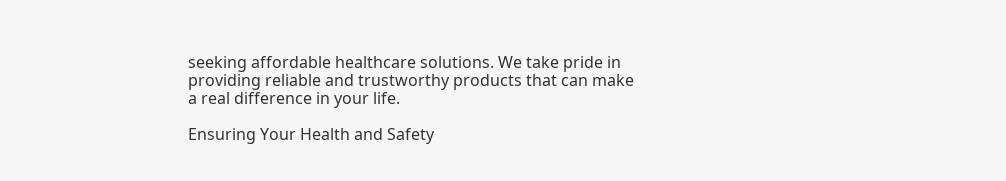seeking affordable healthcare solutions. We take pride in providing reliable and trustworthy products that can make a real difference in your life.

Ensuring Your Health and Safety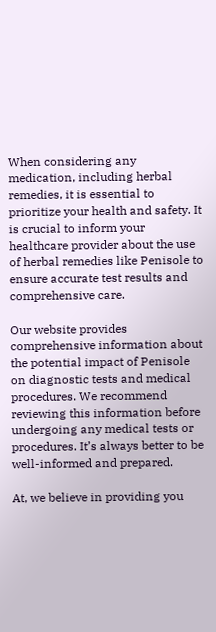When considering any medication, including herbal remedies, it is essential to prioritize your health and safety. It is crucial to inform your healthcare provider about the use of herbal remedies like Penisole to ensure accurate test results and comprehensive care.

Our website provides comprehensive information about the potential impact of Penisole on diagnostic tests and medical procedures. We recommend reviewing this information before undergoing any medical tests or procedures. It’s always better to be well-informed and prepared.

At, we believe in providing you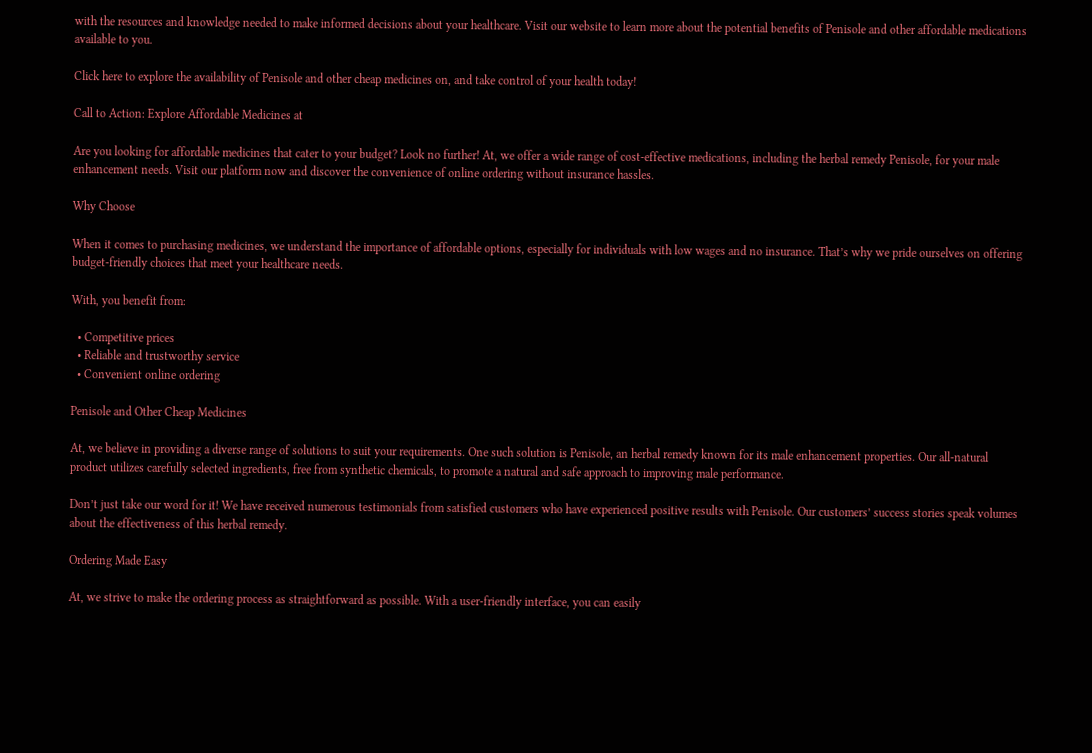with the resources and knowledge needed to make informed decisions about your healthcare. Visit our website to learn more about the potential benefits of Penisole and other affordable medications available to you.

Click here to explore the availability of Penisole and other cheap medicines on, and take control of your health today!

Call to Action: Explore Affordable Medicines at

Are you looking for affordable medicines that cater to your budget? Look no further! At, we offer a wide range of cost-effective medications, including the herbal remedy Penisole, for your male enhancement needs. Visit our platform now and discover the convenience of online ordering without insurance hassles.

Why Choose

When it comes to purchasing medicines, we understand the importance of affordable options, especially for individuals with low wages and no insurance. That’s why we pride ourselves on offering budget-friendly choices that meet your healthcare needs.

With, you benefit from:

  • Competitive prices
  • Reliable and trustworthy service
  • Convenient online ordering

Penisole and Other Cheap Medicines

At, we believe in providing a diverse range of solutions to suit your requirements. One such solution is Penisole, an herbal remedy known for its male enhancement properties. Our all-natural product utilizes carefully selected ingredients, free from synthetic chemicals, to promote a natural and safe approach to improving male performance.

Don’t just take our word for it! We have received numerous testimonials from satisfied customers who have experienced positive results with Penisole. Our customers’ success stories speak volumes about the effectiveness of this herbal remedy.

Ordering Made Easy

At, we strive to make the ordering process as straightforward as possible. With a user-friendly interface, you can easily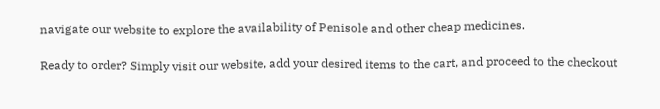navigate our website to explore the availability of Penisole and other cheap medicines.

Ready to order? Simply visit our website, add your desired items to the cart, and proceed to the checkout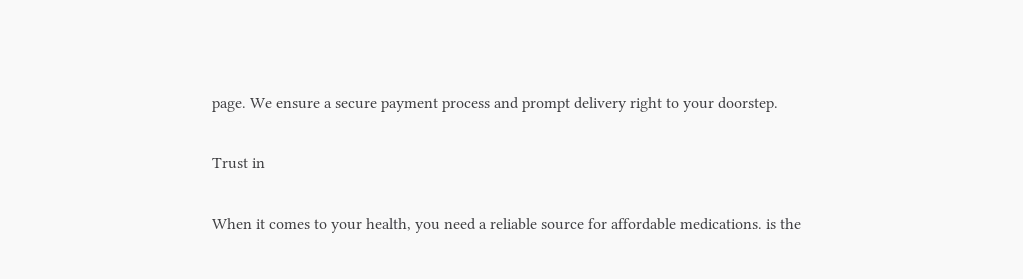page. We ensure a secure payment process and prompt delivery right to your doorstep.

Trust in

When it comes to your health, you need a reliable source for affordable medications. is the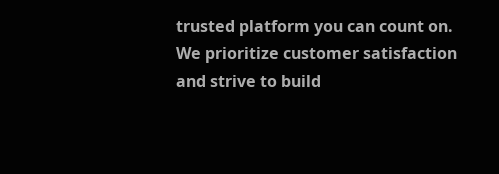trusted platform you can count on. We prioritize customer satisfaction and strive to build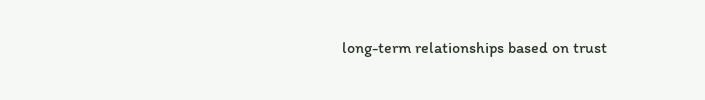long-term relationships based on trust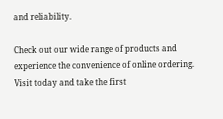and reliability.

Check out our wide range of products and experience the convenience of online ordering. Visit today and take the first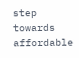step towards affordable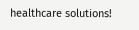healthcare solutions!